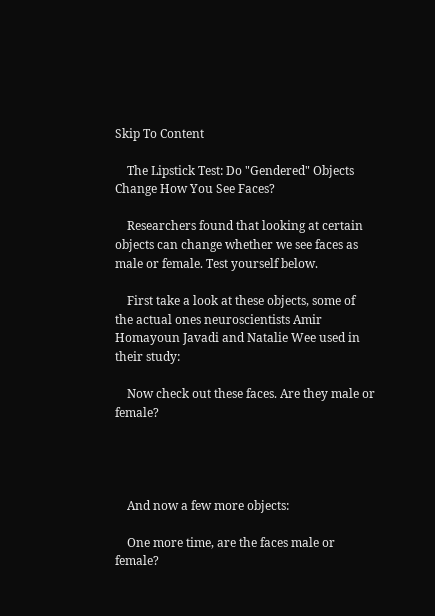Skip To Content

    The Lipstick Test: Do "Gendered" Objects Change How You See Faces?

    Researchers found that looking at certain objects can change whether we see faces as male or female. Test yourself below.

    First take a look at these objects, some of the actual ones neuroscientists Amir Homayoun Javadi and Natalie Wee used in their study:

    Now check out these faces. Are they male or female?




    And now a few more objects:

    One more time, are the faces male or female?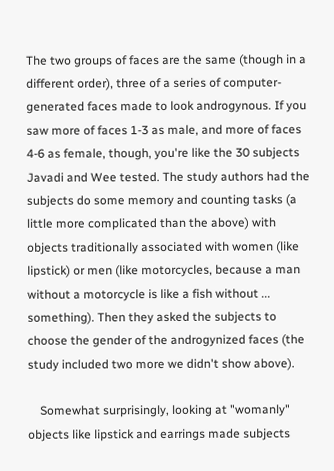The two groups of faces are the same (though in a different order), three of a series of computer-generated faces made to look androgynous. If you saw more of faces 1-3 as male, and more of faces 4-6 as female, though, you're like the 30 subjects Javadi and Wee tested. The study authors had the subjects do some memory and counting tasks (a little more complicated than the above) with objects traditionally associated with women (like lipstick) or men (like motorcycles, because a man without a motorcycle is like a fish without ... something). Then they asked the subjects to choose the gender of the androgynized faces (the study included two more we didn't show above).

    Somewhat surprisingly, looking at "womanly" objects like lipstick and earrings made subjects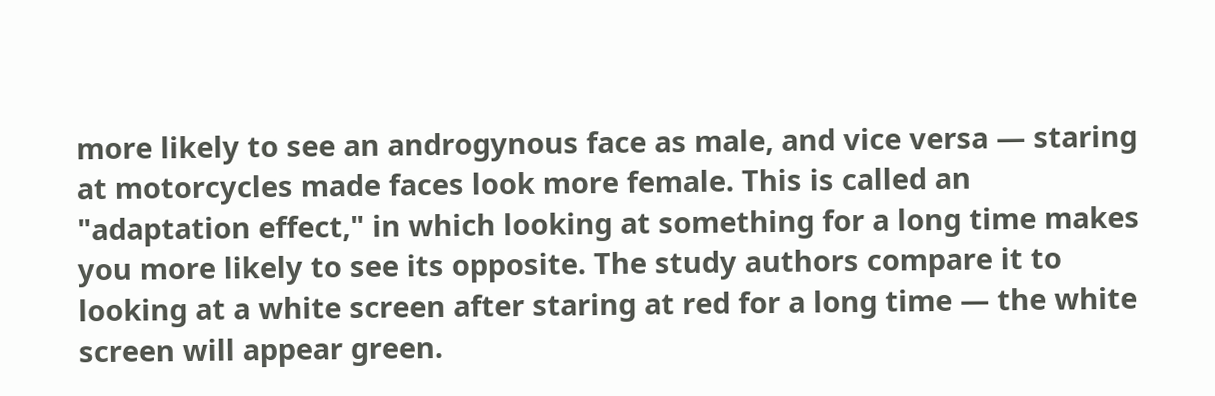more likely to see an androgynous face as male, and vice versa — staring at motorcycles made faces look more female. This is called an "adaptation effect," in which looking at something for a long time makes you more likely to see its opposite. The study authors compare it to looking at a white screen after staring at red for a long time — the white screen will appear green.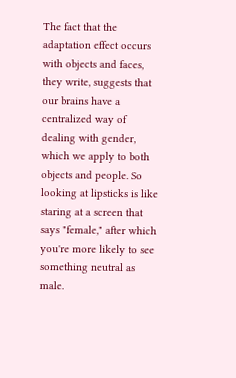The fact that the adaptation effect occurs with objects and faces, they write, suggests that our brains have a centralized way of dealing with gender, which we apply to both objects and people. So looking at lipsticks is like staring at a screen that says "female," after which you're more likely to see something neutral as male.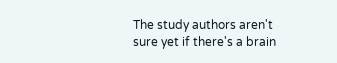The study authors aren't sure yet if there's a brain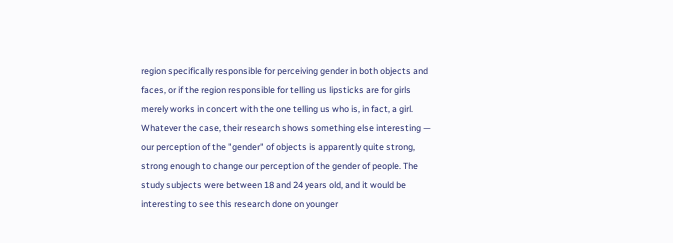region specifically responsible for perceiving gender in both objects and faces, or if the region responsible for telling us lipsticks are for girls merely works in concert with the one telling us who is, in fact, a girl. Whatever the case, their research shows something else interesting — our perception of the "gender" of objects is apparently quite strong, strong enough to change our perception of the gender of people. The study subjects were between 18 and 24 years old, and it would be interesting to see this research done on younger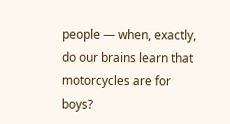people — when, exactly, do our brains learn that motorcycles are for boys?